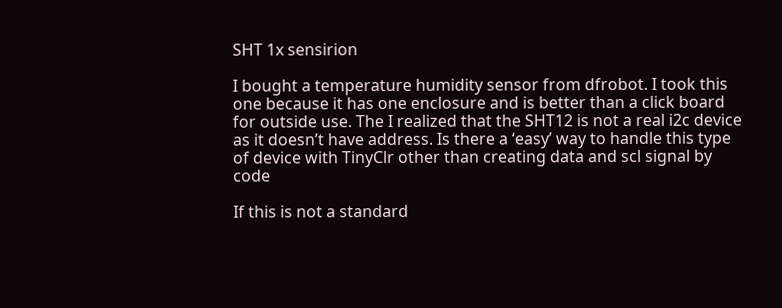SHT 1x sensirion

I bought a temperature humidity sensor from dfrobot. I took this one because it has one enclosure and is better than a click board for outside use. The I realized that the SHT12 is not a real i2c device as it doesn’t have address. Is there a ‘easy’ way to handle this type of device with TinyClr other than creating data and scl signal by code

If this is not a standard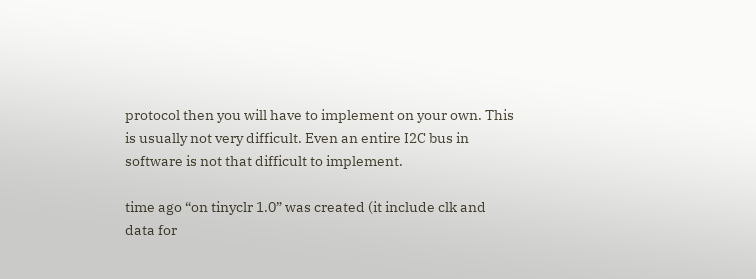protocol then you will have to implement on your own. This is usually not very difficult. Even an entire I2C bus in software is not that difficult to implement.

time ago “on tinyclr 1.0” was created (it include clk and data for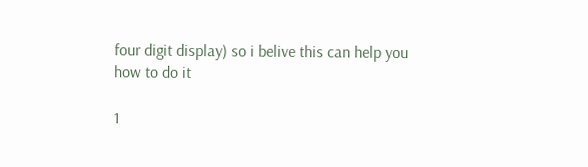four digit display) so i belive this can help you how to do it

1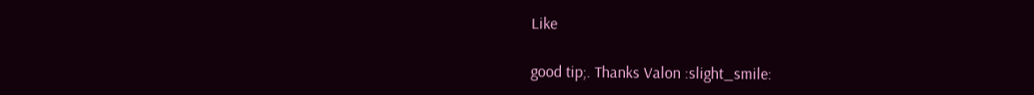Like

good tip;. Thanks Valon :slight_smile: